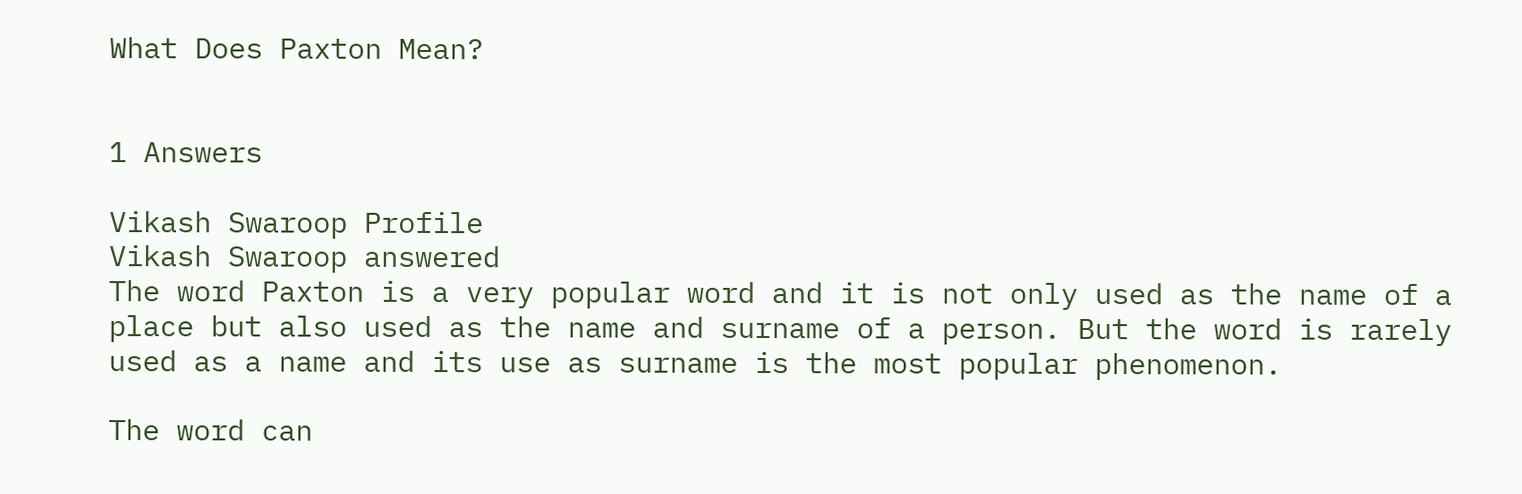What Does Paxton Mean?


1 Answers

Vikash Swaroop Profile
Vikash Swaroop answered
The word Paxton is a very popular word and it is not only used as the name of a place but also used as the name and surname of a person. But the word is rarely used as a name and its use as surname is the most popular phenomenon.

The word can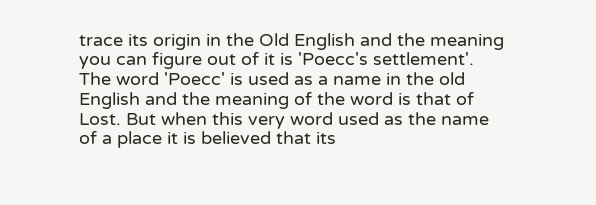trace its origin in the Old English and the meaning you can figure out of it is 'Poecc's settlement'. The word 'Poecc' is used as a name in the old English and the meaning of the word is that of Lost. But when this very word used as the name of a place it is believed that its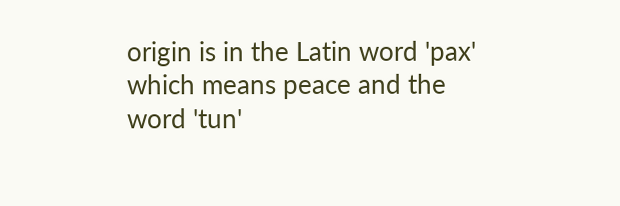origin is in the Latin word 'pax' which means peace and the word 'tun'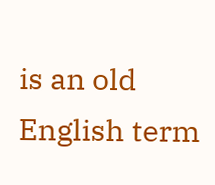is an old English term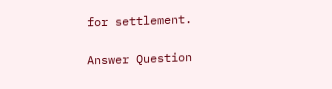for settlement.

Answer Question